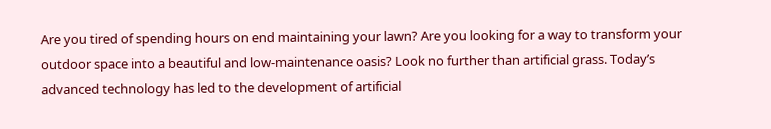Are you tired of spending hours on end maintaining your lawn? Are you looking for a way to transform your outdoor space into a beautiful and low-maintenance oasis? Look no further than artificial grass. Today’s advanced technology has led to the development of artificial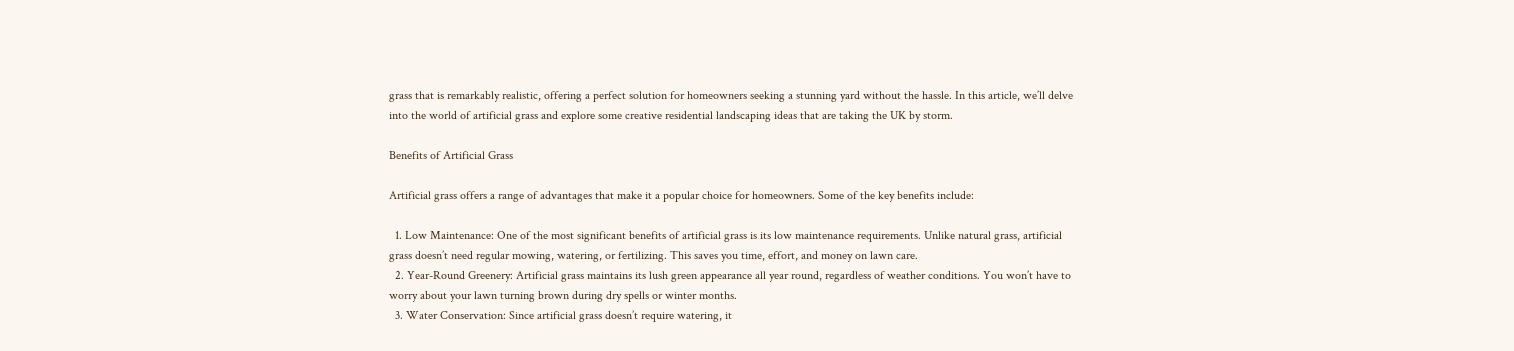grass that is remarkably realistic, offering a perfect solution for homeowners seeking a stunning yard without the hassle. In this article, we’ll delve into the world of artificial grass and explore some creative residential landscaping ideas that are taking the UK by storm.

Benefits of Artificial Grass

Artificial grass offers a range of advantages that make it a popular choice for homeowners. Some of the key benefits include:

  1. Low Maintenance: One of the most significant benefits of artificial grass is its low maintenance requirements. Unlike natural grass, artificial grass doesn’t need regular mowing, watering, or fertilizing. This saves you time, effort, and money on lawn care.
  2. Year-Round Greenery: Artificial grass maintains its lush green appearance all year round, regardless of weather conditions. You won’t have to worry about your lawn turning brown during dry spells or winter months.
  3. Water Conservation: Since artificial grass doesn’t require watering, it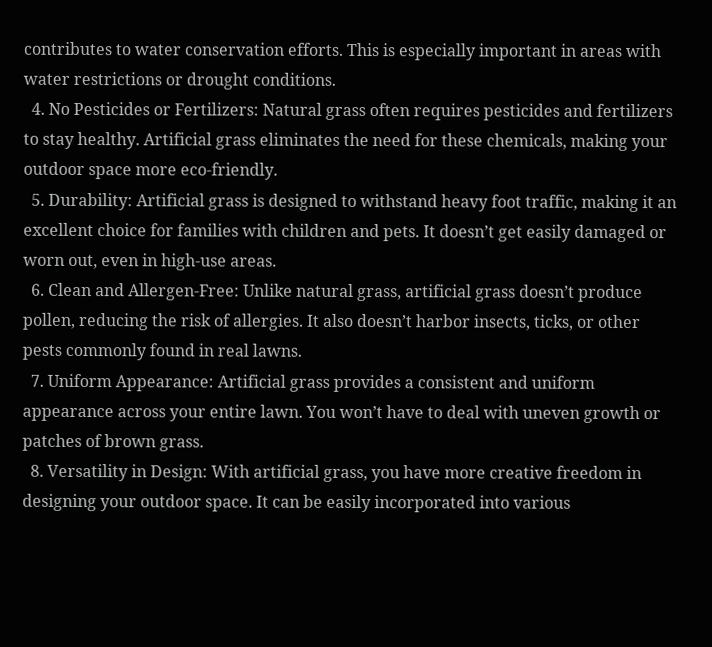contributes to water conservation efforts. This is especially important in areas with water restrictions or drought conditions.
  4. No Pesticides or Fertilizers: Natural grass often requires pesticides and fertilizers to stay healthy. Artificial grass eliminates the need for these chemicals, making your outdoor space more eco-friendly.
  5. Durability: Artificial grass is designed to withstand heavy foot traffic, making it an excellent choice for families with children and pets. It doesn’t get easily damaged or worn out, even in high-use areas.
  6. Clean and Allergen-Free: Unlike natural grass, artificial grass doesn’t produce pollen, reducing the risk of allergies. It also doesn’t harbor insects, ticks, or other pests commonly found in real lawns.
  7. Uniform Appearance: Artificial grass provides a consistent and uniform appearance across your entire lawn. You won’t have to deal with uneven growth or patches of brown grass.
  8. Versatility in Design: With artificial grass, you have more creative freedom in designing your outdoor space. It can be easily incorporated into various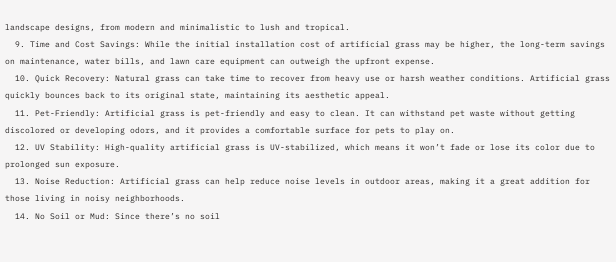landscape designs, from modern and minimalistic to lush and tropical.
  9. Time and Cost Savings: While the initial installation cost of artificial grass may be higher, the long-term savings on maintenance, water bills, and lawn care equipment can outweigh the upfront expense.
  10. Quick Recovery: Natural grass can take time to recover from heavy use or harsh weather conditions. Artificial grass quickly bounces back to its original state, maintaining its aesthetic appeal.
  11. Pet-Friendly: Artificial grass is pet-friendly and easy to clean. It can withstand pet waste without getting discolored or developing odors, and it provides a comfortable surface for pets to play on.
  12. UV Stability: High-quality artificial grass is UV-stabilized, which means it won’t fade or lose its color due to prolonged sun exposure.
  13. Noise Reduction: Artificial grass can help reduce noise levels in outdoor areas, making it a great addition for those living in noisy neighborhoods.
  14. No Soil or Mud: Since there’s no soil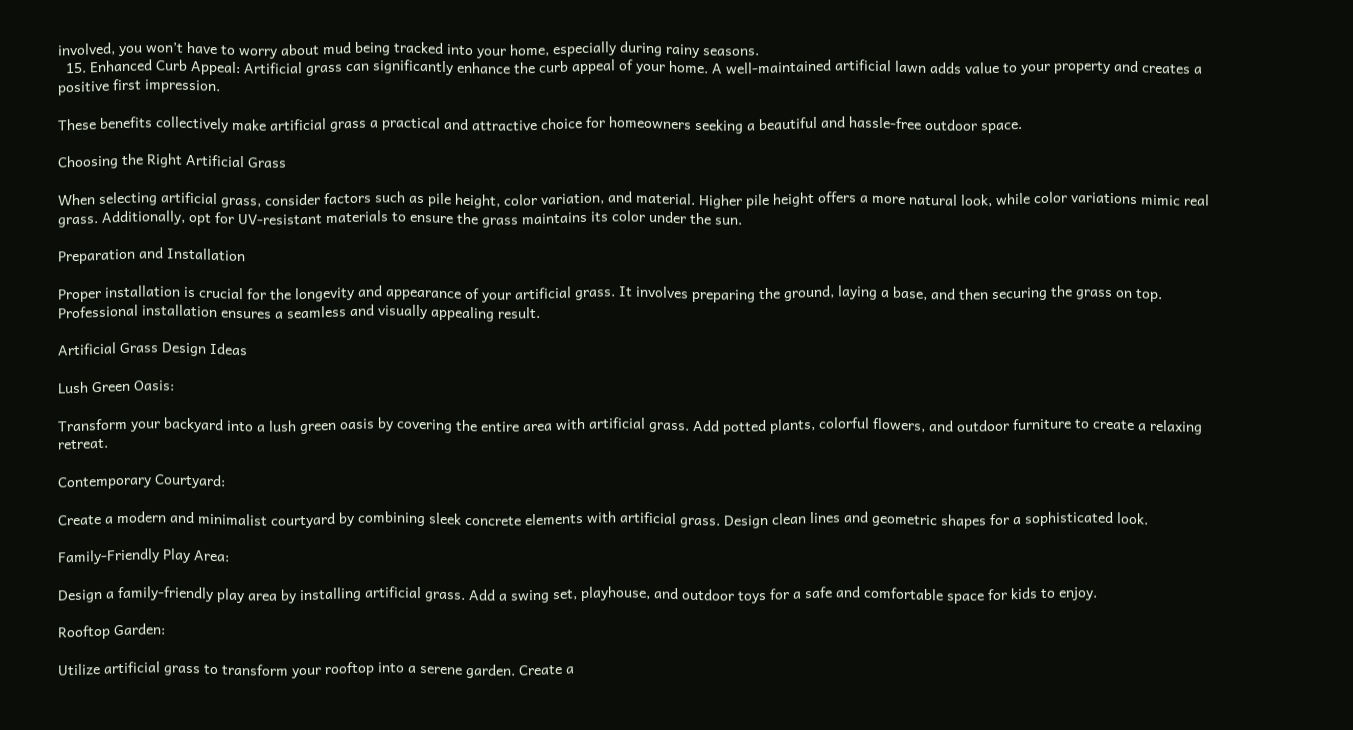involved, you won’t have to worry about mud being tracked into your home, especially during rainy seasons.
  15. Enhanced Curb Appeal: Artificial grass can significantly enhance the curb appeal of your home. A well-maintained artificial lawn adds value to your property and creates a positive first impression.

These benefits collectively make artificial grass a practical and attractive choice for homeowners seeking a beautiful and hassle-free outdoor space.

Choosing the Right Artificial Grass

When selecting artificial grass, consider factors such as pile height, color variation, and material. Higher pile height offers a more natural look, while color variations mimic real grass. Additionally, opt for UV-resistant materials to ensure the grass maintains its color under the sun.

Preparation and Installation

Proper installation is crucial for the longevity and appearance of your artificial grass. It involves preparing the ground, laying a base, and then securing the grass on top. Professional installation ensures a seamless and visually appealing result.

Artificial Grass Design Ideas

Lush Green Oasis:

Transform your backyard into a lush green oasis by covering the entire area with artificial grass. Add potted plants, colorful flowers, and outdoor furniture to create a relaxing retreat.

Contemporary Courtyard:

Create a modern and minimalist courtyard by combining sleek concrete elements with artificial grass. Design clean lines and geometric shapes for a sophisticated look.

Family-Friendly Play Area:

Design a family-friendly play area by installing artificial grass. Add a swing set, playhouse, and outdoor toys for a safe and comfortable space for kids to enjoy.

Rooftop Garden:

Utilize artificial grass to transform your rooftop into a serene garden. Create a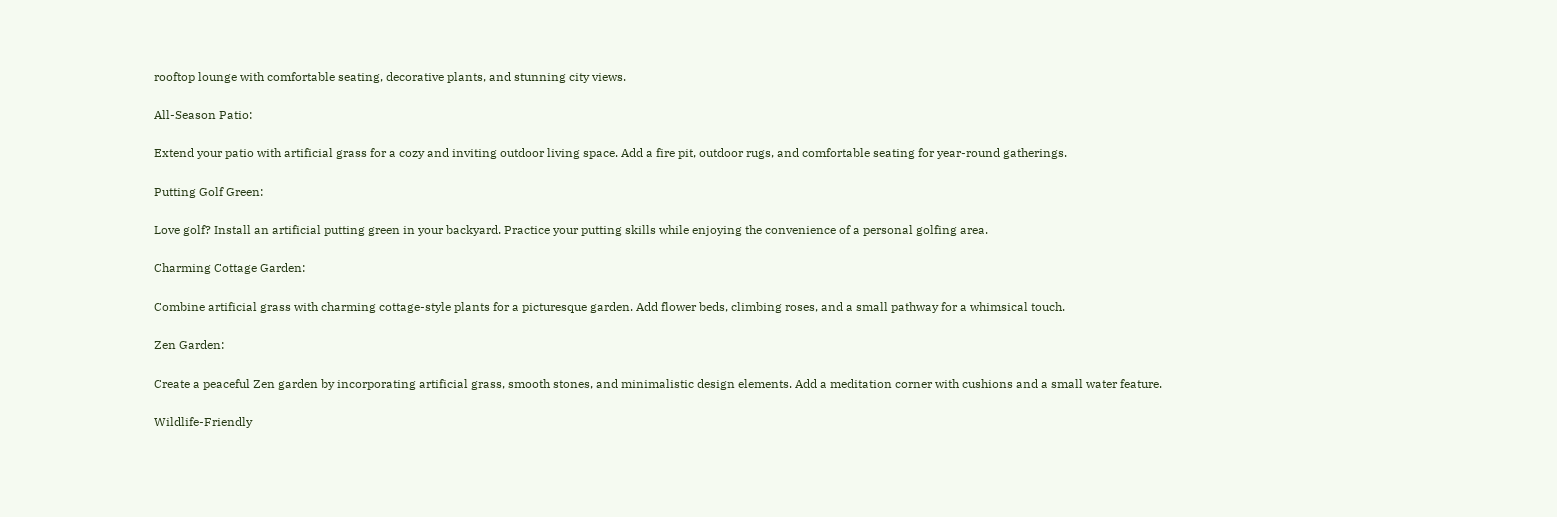rooftop lounge with comfortable seating, decorative plants, and stunning city views.

All-Season Patio:

Extend your patio with artificial grass for a cozy and inviting outdoor living space. Add a fire pit, outdoor rugs, and comfortable seating for year-round gatherings.

Putting Golf Green:

Love golf? Install an artificial putting green in your backyard. Practice your putting skills while enjoying the convenience of a personal golfing area.

Charming Cottage Garden:

Combine artificial grass with charming cottage-style plants for a picturesque garden. Add flower beds, climbing roses, and a small pathway for a whimsical touch.

Zen Garden:

Create a peaceful Zen garden by incorporating artificial grass, smooth stones, and minimalistic design elements. Add a meditation corner with cushions and a small water feature.

Wildlife-Friendly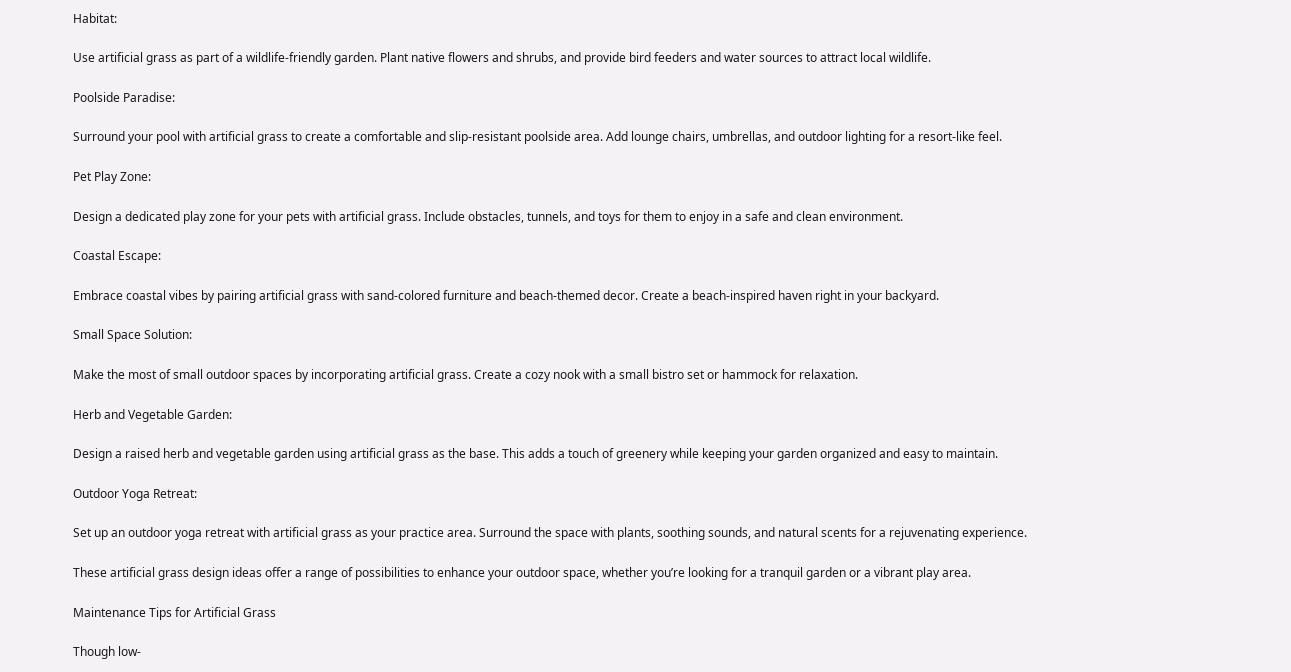Habitat:

Use artificial grass as part of a wildlife-friendly garden. Plant native flowers and shrubs, and provide bird feeders and water sources to attract local wildlife.

Poolside Paradise:

Surround your pool with artificial grass to create a comfortable and slip-resistant poolside area. Add lounge chairs, umbrellas, and outdoor lighting for a resort-like feel.

Pet Play Zone:

Design a dedicated play zone for your pets with artificial grass. Include obstacles, tunnels, and toys for them to enjoy in a safe and clean environment.

Coastal Escape:

Embrace coastal vibes by pairing artificial grass with sand-colored furniture and beach-themed decor. Create a beach-inspired haven right in your backyard.

Small Space Solution:

Make the most of small outdoor spaces by incorporating artificial grass. Create a cozy nook with a small bistro set or hammock for relaxation.

Herb and Vegetable Garden:

Design a raised herb and vegetable garden using artificial grass as the base. This adds a touch of greenery while keeping your garden organized and easy to maintain.

Outdoor Yoga Retreat:

Set up an outdoor yoga retreat with artificial grass as your practice area. Surround the space with plants, soothing sounds, and natural scents for a rejuvenating experience.

These artificial grass design ideas offer a range of possibilities to enhance your outdoor space, whether you’re looking for a tranquil garden or a vibrant play area.

Maintenance Tips for Artificial Grass

Though low-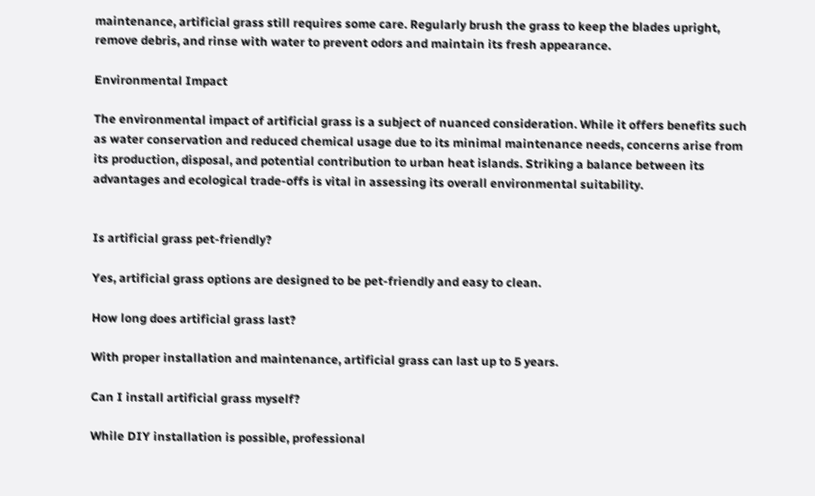maintenance, artificial grass still requires some care. Regularly brush the grass to keep the blades upright, remove debris, and rinse with water to prevent odors and maintain its fresh appearance.

Environmental Impact

The environmental impact of artificial grass is a subject of nuanced consideration. While it offers benefits such as water conservation and reduced chemical usage due to its minimal maintenance needs, concerns arise from its production, disposal, and potential contribution to urban heat islands. Striking a balance between its advantages and ecological trade-offs is vital in assessing its overall environmental suitability.


Is artificial grass pet-friendly?

Yes, artificial grass options are designed to be pet-friendly and easy to clean.

How long does artificial grass last?

With proper installation and maintenance, artificial grass can last up to 5 years.

Can I install artificial grass myself?

While DIY installation is possible, professional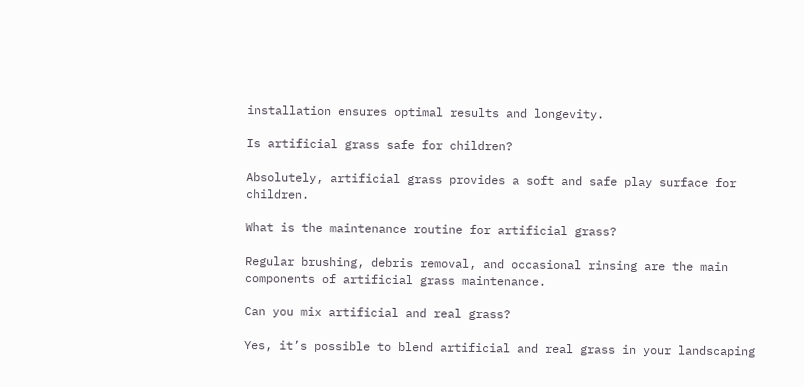installation ensures optimal results and longevity.

Is artificial grass safe for children?

Absolutely, artificial grass provides a soft and safe play surface for children.

What is the maintenance routine for artificial grass?

Regular brushing, debris removal, and occasional rinsing are the main components of artificial grass maintenance.

Can you mix artificial and real grass?

Yes, it’s possible to blend artificial and real grass in your landscaping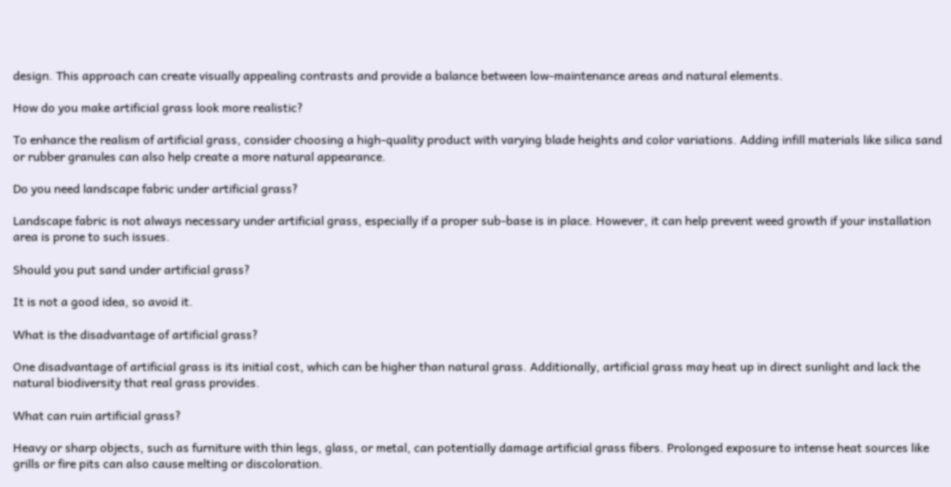design. This approach can create visually appealing contrasts and provide a balance between low-maintenance areas and natural elements.

How do you make artificial grass look more realistic?

To enhance the realism of artificial grass, consider choosing a high-quality product with varying blade heights and color variations. Adding infill materials like silica sand or rubber granules can also help create a more natural appearance.

Do you need landscape fabric under artificial grass?

Landscape fabric is not always necessary under artificial grass, especially if a proper sub-base is in place. However, it can help prevent weed growth if your installation area is prone to such issues.

Should you put sand under artificial grass?

It is not a good idea, so avoid it.

What is the disadvantage of artificial grass?

One disadvantage of artificial grass is its initial cost, which can be higher than natural grass. Additionally, artificial grass may heat up in direct sunlight and lack the natural biodiversity that real grass provides.

What can ruin artificial grass?

Heavy or sharp objects, such as furniture with thin legs, glass, or metal, can potentially damage artificial grass fibers. Prolonged exposure to intense heat sources like grills or fire pits can also cause melting or discoloration.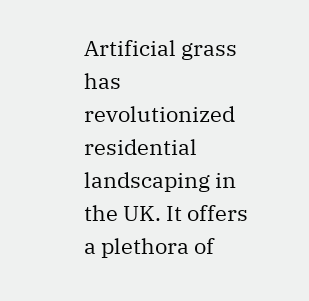Artificial grass has revolutionized residential landscaping in the UK. It offers a plethora of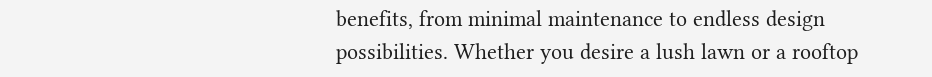benefits, from minimal maintenance to endless design possibilities. Whether you desire a lush lawn or a rooftop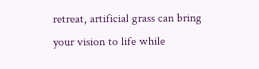retreat, artificial grass can bring your vision to life while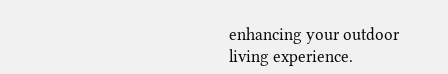enhancing your outdoor living experience.